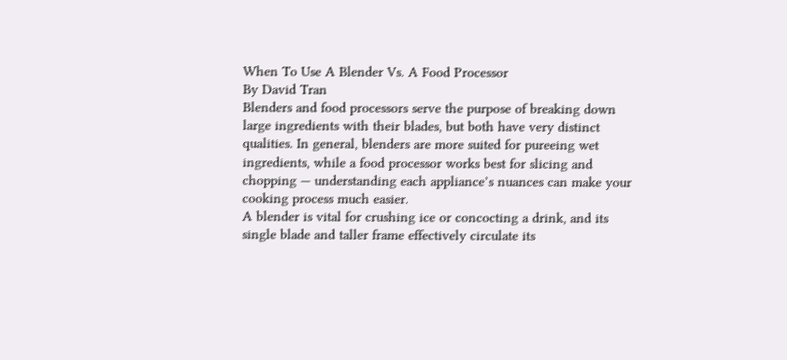When To Use A Blender Vs. A Food Processor
By David Tran
Blenders and food processors serve the purpose of breaking down large ingredients with their blades, but both have very distinct qualities. In general, blenders are more suited for pureeing wet ingredients, while a food processor works best for slicing and chopping — understanding each appliance’s nuances can make your cooking process much easier.
A blender is vital for crushing ice or concocting a drink, and its single blade and taller frame effectively circulate its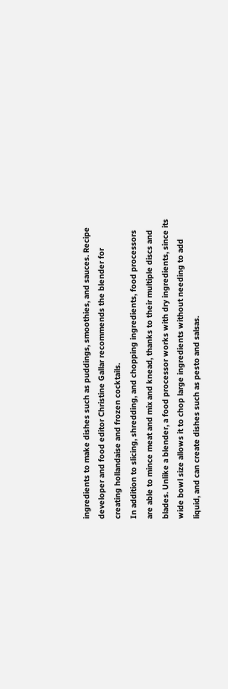ingredients to make dishes such as puddings, smoothies, and sauces. Recipe developer and food editor Christine Gallar recommends the blender for creating hollandaise and frozen cocktails.
In addition to slicing, shredding, and chopping ingredients, food processors are able to mince meat and mix and knead, thanks to their multiple discs and blades. Unlike a blender, a food processor works with dry ingredients, since its wide bowl size allows it to chop large ingredients without needing to add liquid, and can create dishes such as pesto and salsas.